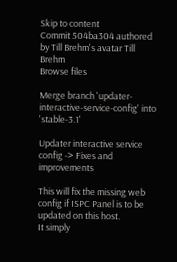Skip to content
Commit 504ba304 authored by Till Brehm's avatar Till Brehm
Browse files

Merge branch 'updater-interactive-service-config' into 'stable-3.1'

Updater interactive service config -> Fixes and improvements

This will fix the missing web config if ISPC Panel is to be updated on this host.
It simply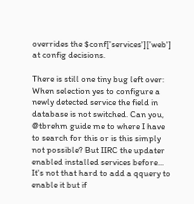overrides the $conf['services']['web'] at config decisions.

There is still one tiny bug left over: When selection yes to configure a newly detected service the field in database is not switched. Can you, @tbrehm guide me to where I have to search for this or is this simply not possible? But IIRC the updater enabled installed services before...
It's not that hard to add a qquery to enable it but if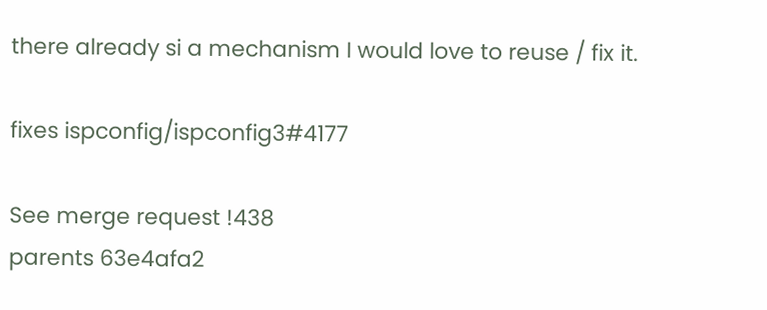there already si a mechanism I would love to reuse / fix it.

fixes ispconfig/ispconfig3#4177

See merge request !438
parents 63e4afa2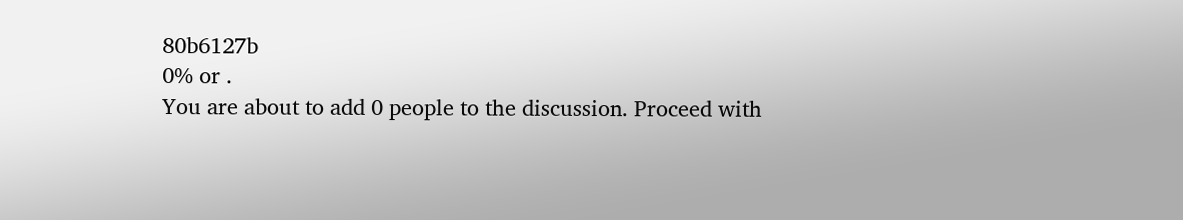80b6127b
0% or .
You are about to add 0 people to the discussion. Proceed with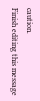caution.
Finish editing this message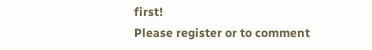first!
Please register or to comment